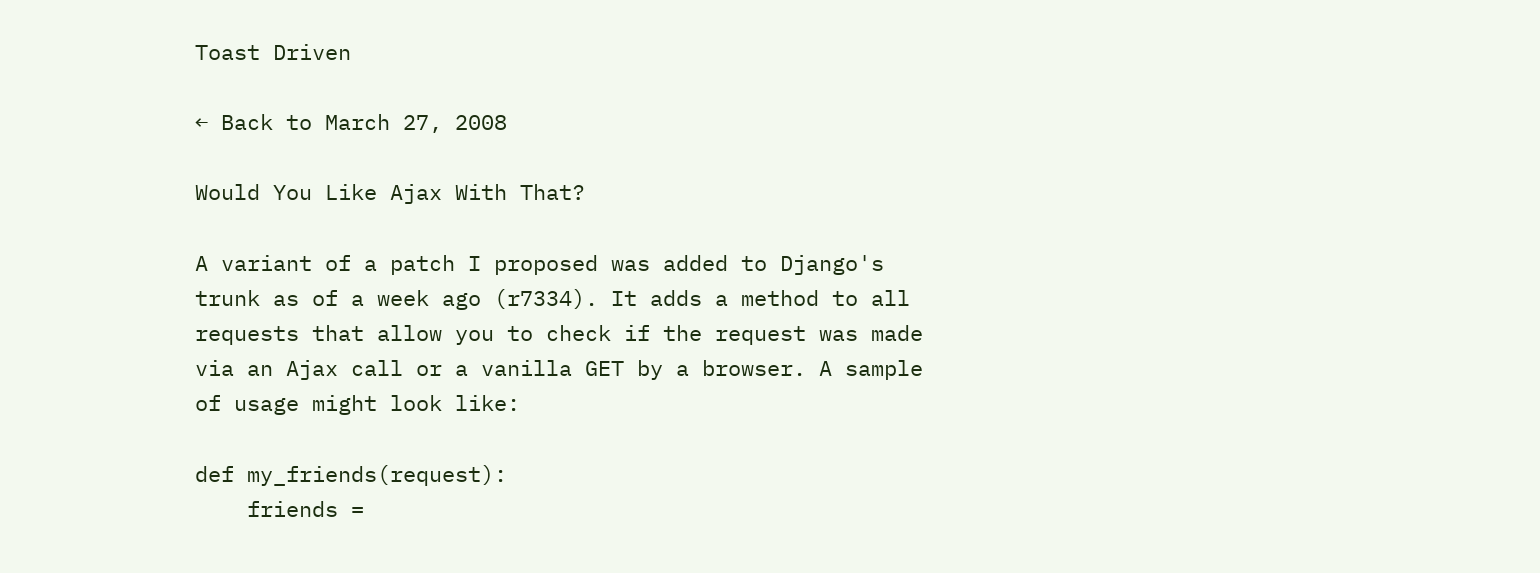Toast Driven

← Back to March 27, 2008

Would You Like Ajax With That?

A variant of a patch I proposed was added to Django's trunk as of a week ago (r7334). It adds a method to all requests that allow you to check if the request was made via an Ajax call or a vanilla GET by a browser. A sample of usage might look like:

def my_friends(request):
    friends =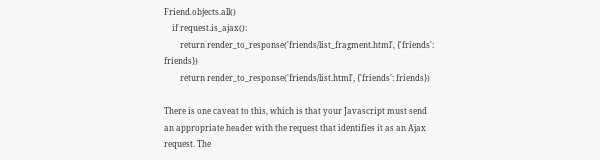Friend.objects.all()
    if request.is_ajax():
        return render_to_response('friends/list_fragment.html', {'friends': friends})
        return render_to_response('friends/list.html', {'friends': friends})

There is one caveat to this, which is that your Javascript must send an appropriate header with the request that identifies it as an Ajax request. The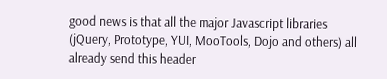good news is that all the major Javascript libraries (jQuery, Prototype, YUI, MooTools, Dojo and others) all already send this header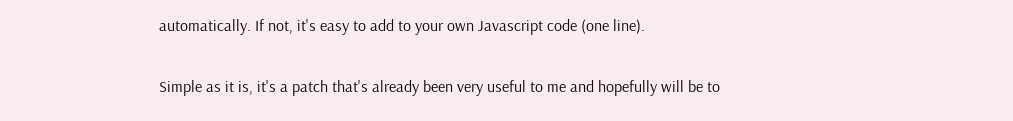automatically. If not, it's easy to add to your own Javascript code (one line).

Simple as it is, it's a patch that's already been very useful to me and hopefully will be to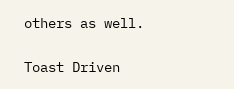others as well.

Toast Driven